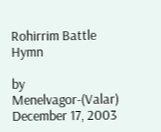Rohirrim Battle Hymn

by Menelvagor-(Valar)
December 17, 2003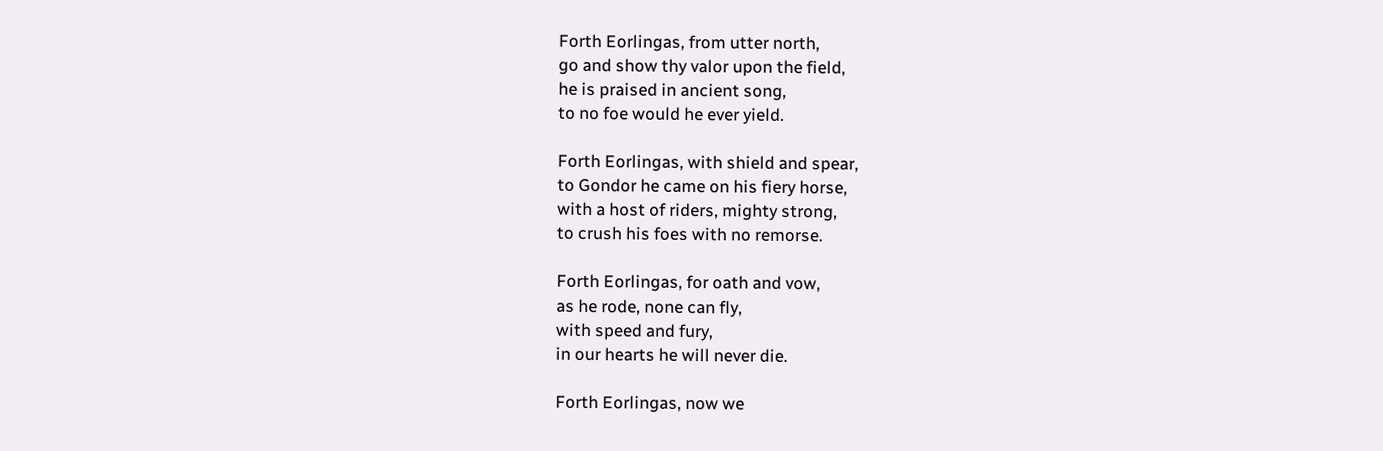Forth Eorlingas, from utter north,
go and show thy valor upon the field,
he is praised in ancient song,
to no foe would he ever yield.

Forth Eorlingas, with shield and spear,
to Gondor he came on his fiery horse,
with a host of riders, mighty strong,
to crush his foes with no remorse.

Forth Eorlingas, for oath and vow,
as he rode, none can fly,
with speed and fury,
in our hearts he will never die.

Forth Eorlingas, now we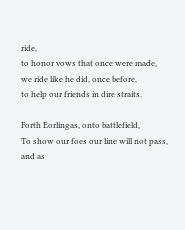ride,
to honor vows that once were made,
we ride like he did, once before,
to help our friends in dire straits.

Forth Eorlingas, onto battlefield,
To show our foes our line will not pass,
and as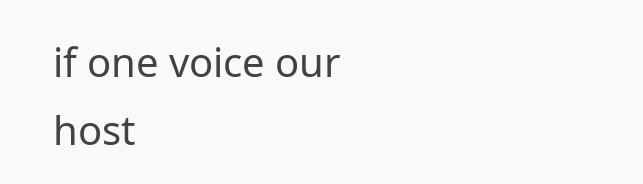if one voice our host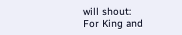will shout:
For King and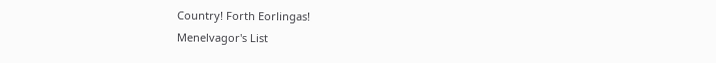Country! Forth Eorlingas!
Menelvagor's List